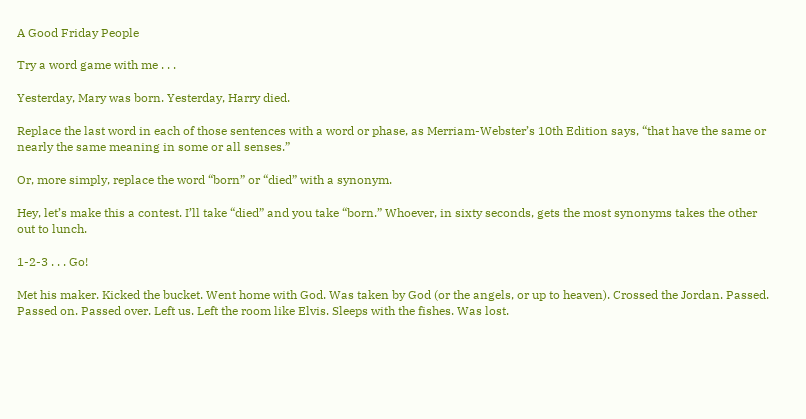A Good Friday People

Try a word game with me . . .

Yesterday, Mary was born. Yesterday, Harry died.

Replace the last word in each of those sentences with a word or phase, as Merriam-Webster’s 10th Edition says, “that have the same or nearly the same meaning in some or all senses.”

Or, more simply, replace the word “born” or “died” with a synonym.

Hey, let’s make this a contest. I’ll take “died” and you take “born.” Whoever, in sixty seconds, gets the most synonyms takes the other out to lunch.

1-2-3 . . . Go!

Met his maker. Kicked the bucket. Went home with God. Was taken by God (or the angels, or up to heaven). Crossed the Jordan. Passed. Passed on. Passed over. Left us. Left the room like Elvis. Sleeps with the fishes. Was lost.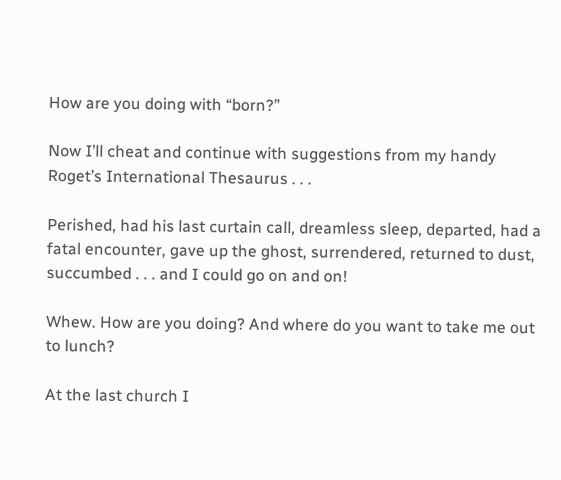How are you doing with “born?”

Now I’ll cheat and continue with suggestions from my handy Roget’s International Thesaurus . . .

Perished, had his last curtain call, dreamless sleep, departed, had a fatal encounter, gave up the ghost, surrendered, returned to dust, succumbed . . . and I could go on and on!

Whew. How are you doing? And where do you want to take me out to lunch?

At the last church I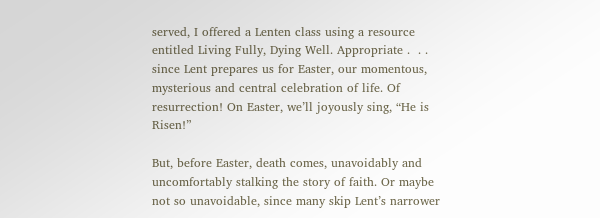served, I offered a Lenten class using a resource entitled Living Fully, Dying Well. Appropriate .  . . since Lent prepares us for Easter, our momentous, mysterious and central celebration of life. Of resurrection! On Easter, we’ll joyously sing, “He is Risen!”

But, before Easter, death comes, unavoidably and uncomfortably stalking the story of faith. Or maybe not so unavoidable, since many skip Lent’s narrower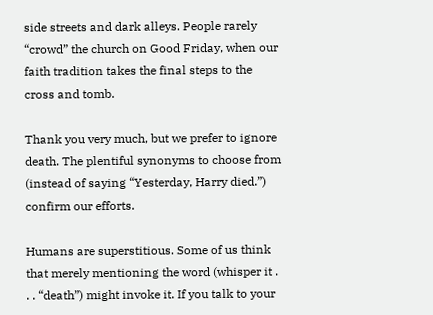side streets and dark alleys. People rarely “crowd” the church on Good Friday, when our faith tradition takes the final steps to the cross and tomb.

Thank you very much, but we prefer to ignore death. The plentiful synonyms to choose from (instead of saying “Yesterday, Harry died.”) confirm our efforts.

Humans are superstitious. Some of us think that merely mentioning the word (whisper it . . . “death”) might invoke it. If you talk to your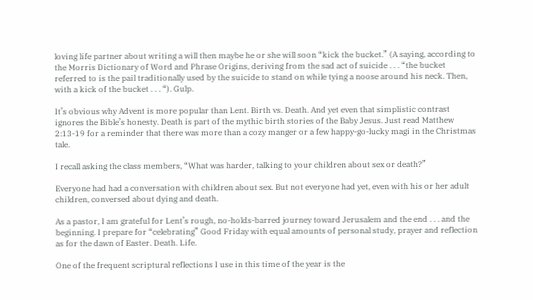loving life partner about writing a will then maybe he or she will soon “kick the bucket.” (A saying, according to the Morris Dictionary of Word and Phrase Origins, deriving from the sad act of suicide . . . “the bucket referred to is the pail traditionally used by the suicide to stand on while tying a noose around his neck. Then, with a kick of the bucket . . . “). Gulp.

It’s obvious why Advent is more popular than Lent. Birth vs. Death. And yet even that simplistic contrast ignores the Bible’s honesty. Death is part of the mythic birth stories of the Baby Jesus. Just read Matthew 2:13-19 for a reminder that there was more than a cozy manger or a few happy-go-lucky magi in the Christmas tale.

I recall asking the class members, “What was harder, talking to your children about sex or death?”

Everyone had had a conversation with children about sex. But not everyone had yet, even with his or her adult children, conversed about dying and death.

As a pastor, I am grateful for Lent’s rough, no-holds-barred journey toward Jerusalem and the end . . . and the beginning. I prepare for “celebrating” Good Friday with equal amounts of personal study, prayer and reflection as for the dawn of Easter. Death. Life.

One of the frequent scriptural reflections I use in this time of the year is the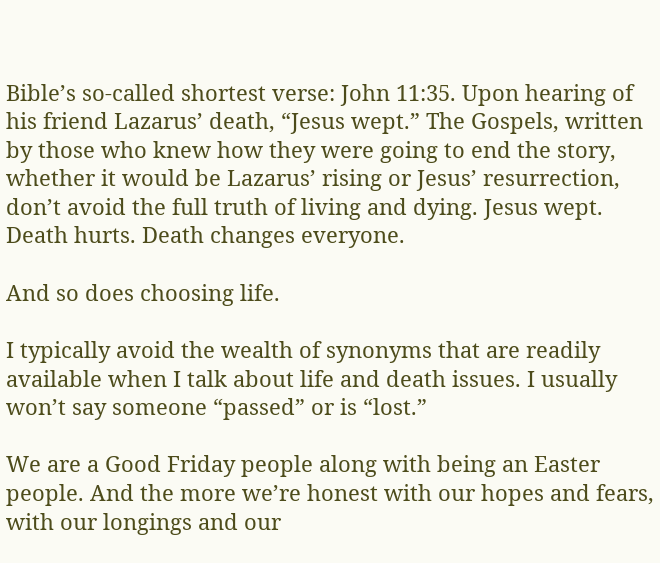Bible’s so-called shortest verse: John 11:35. Upon hearing of his friend Lazarus’ death, “Jesus wept.” The Gospels, written by those who knew how they were going to end the story, whether it would be Lazarus’ rising or Jesus’ resurrection, don’t avoid the full truth of living and dying. Jesus wept. Death hurts. Death changes everyone.

And so does choosing life.

I typically avoid the wealth of synonyms that are readily available when I talk about life and death issues. I usually won’t say someone “passed” or is “lost.”

We are a Good Friday people along with being an Easter people. And the more we’re honest with our hopes and fears, with our longings and our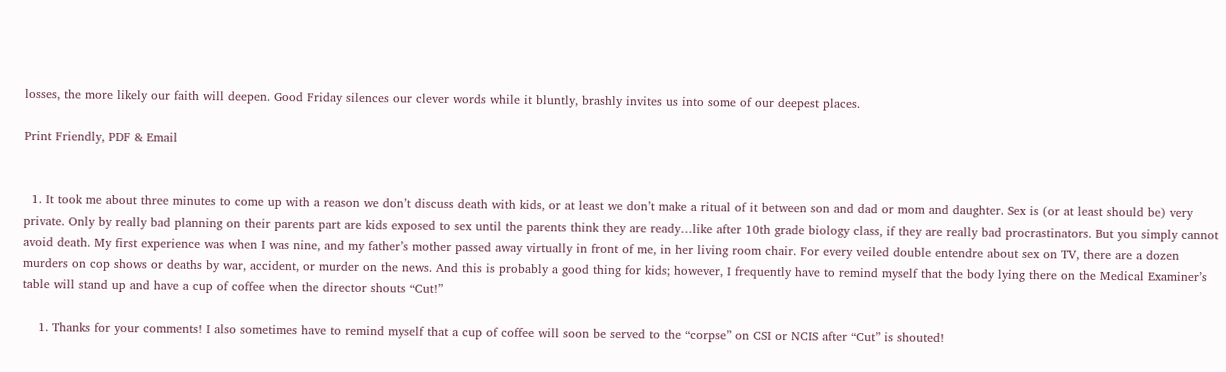losses, the more likely our faith will deepen. Good Friday silences our clever words while it bluntly, brashly invites us into some of our deepest places.

Print Friendly, PDF & Email


  1. It took me about three minutes to come up with a reason we don’t discuss death with kids, or at least we don’t make a ritual of it between son and dad or mom and daughter. Sex is (or at least should be) very private. Only by really bad planning on their parents part are kids exposed to sex until the parents think they are ready…like after 10th grade biology class, if they are really bad procrastinators. But you simply cannot avoid death. My first experience was when I was nine, and my father’s mother passed away virtually in front of me, in her living room chair. For every veiled double entendre about sex on TV, there are a dozen murders on cop shows or deaths by war, accident, or murder on the news. And this is probably a good thing for kids; however, I frequently have to remind myself that the body lying there on the Medical Examiner’s table will stand up and have a cup of coffee when the director shouts “Cut!”

    1. Thanks for your comments! I also sometimes have to remind myself that a cup of coffee will soon be served to the “corpse” on CSI or NCIS after “Cut” is shouted!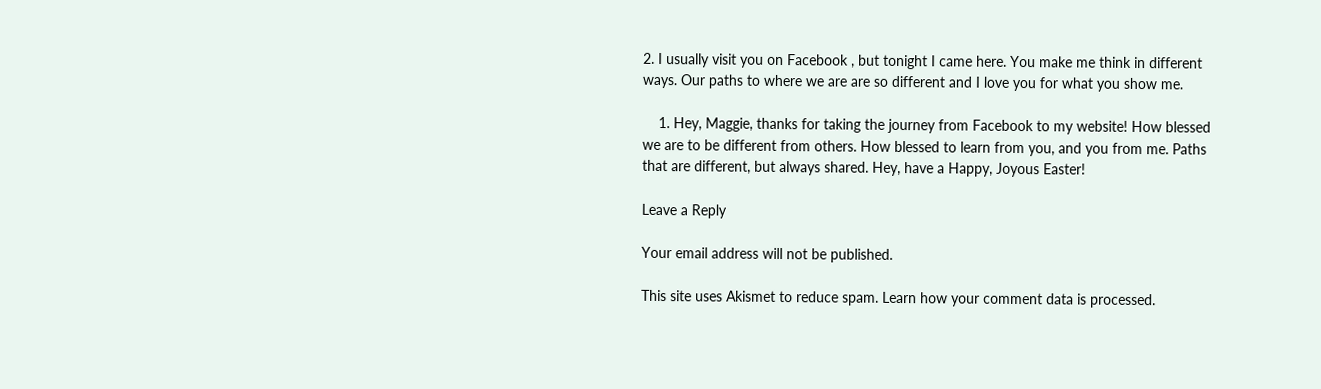2. I usually visit you on Facebook , but tonight I came here. You make me think in different ways. Our paths to where we are are so different and I love you for what you show me.

    1. Hey, Maggie, thanks for taking the journey from Facebook to my website! How blessed we are to be different from others. How blessed to learn from you, and you from me. Paths that are different, but always shared. Hey, have a Happy, Joyous Easter!

Leave a Reply

Your email address will not be published.

This site uses Akismet to reduce spam. Learn how your comment data is processed.